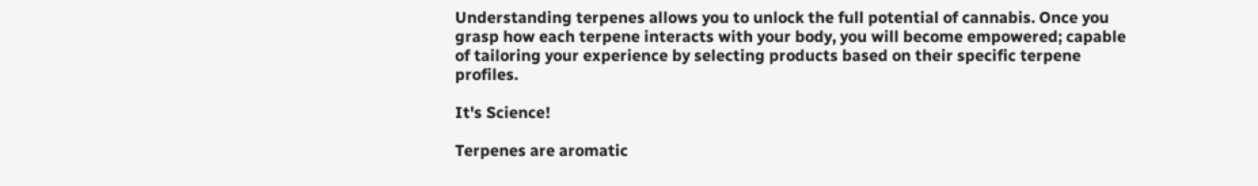Understanding terpenes allows you to unlock the full potential of cannabis. Once you grasp how each terpene interacts with your body, you will become empowered; capable of tailoring your experience by selecting products based on their specific terpene profiles.

It's Science!

Terpenes are aromatic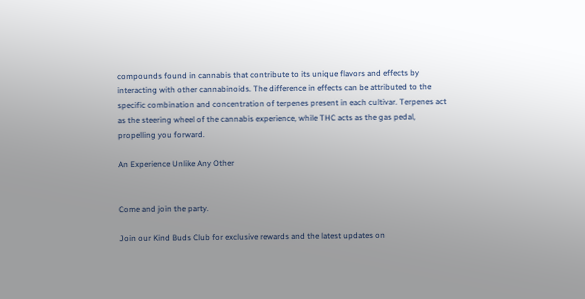compounds found in cannabis that contribute to its unique flavors and effects by interacting with other cannabinoids. The difference in effects can be attributed to the specific combination and concentration of terpenes present in each cultivar. Terpenes act as the steering wheel of the cannabis experience, while THC acts as the gas pedal, propelling you forward.

An Experience Unlike Any Other


Come and join the party.

Join our Kind Buds Club for exclusive rewards and the latest updates on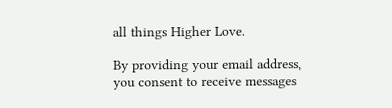all things Higher Love.

By providing your email address, you consent to receive messages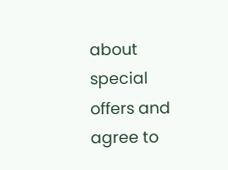about special offers and agree to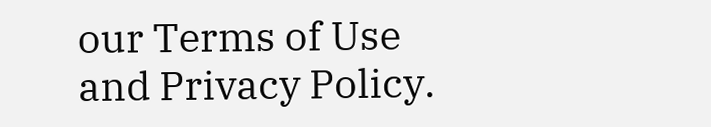our Terms of Use and Privacy Policy.